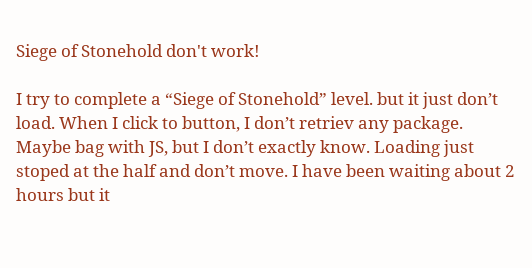Siege of Stonehold don't work!

I try to complete a “Siege of Stonehold” level. but it just don’t load. When I click to button, I don’t retriev any package. Maybe bag with JS, but I don’t exactly know. Loading just stoped at the half and don’t move. I have been waiting about 2 hours but it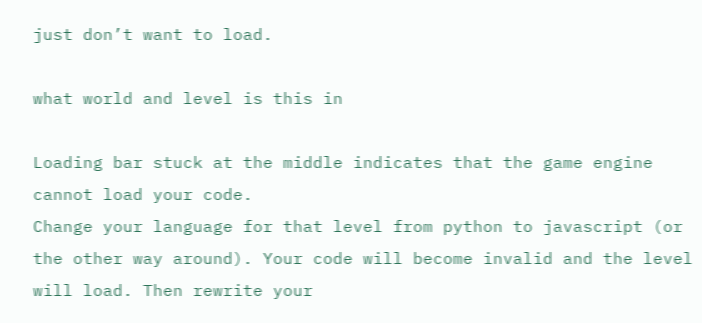just don’t want to load.

what world and level is this in

Loading bar stuck at the middle indicates that the game engine cannot load your code.
Change your language for that level from python to javascript (or the other way around). Your code will become invalid and the level will load. Then rewrite your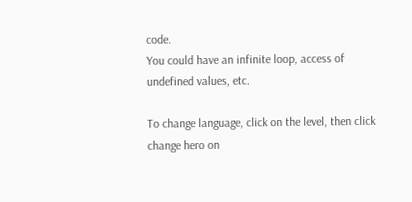code.
You could have an infinite loop, access of undefined values, etc.

To change language, click on the level, then click change hero on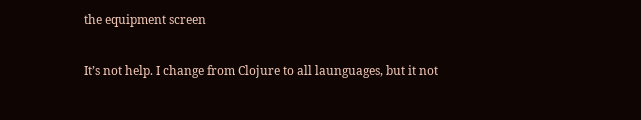the equipment screen

It’s not help. I change from Clojure to all launguages, but it not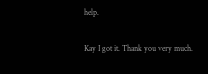help.

Kay I got it. Thank you very much.